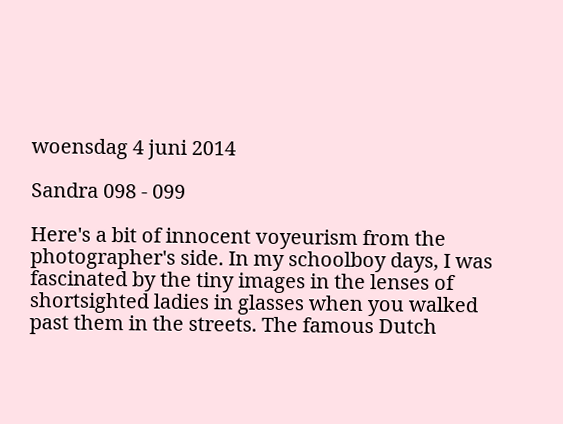woensdag 4 juni 2014

Sandra 098 - 099

Here's a bit of innocent voyeurism from the photographer's side. In my schoolboy days, I was fascinated by the tiny images in the lenses of shortsighted ladies in glasses when you walked past them in the streets. The famous Dutch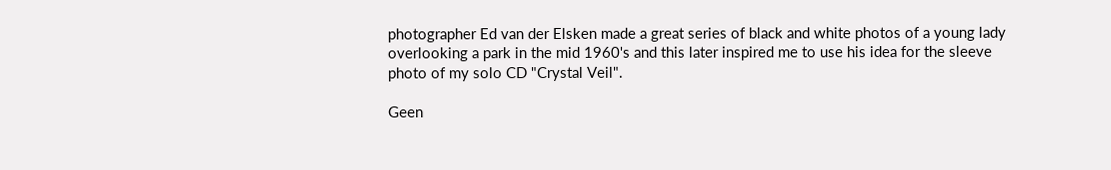photographer Ed van der Elsken made a great series of black and white photos of a young lady overlooking a park in the mid 1960's and this later inspired me to use his idea for the sleeve photo of my solo CD "Crystal Veil".

Geen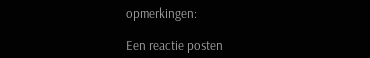opmerkingen:

Een reactie posten